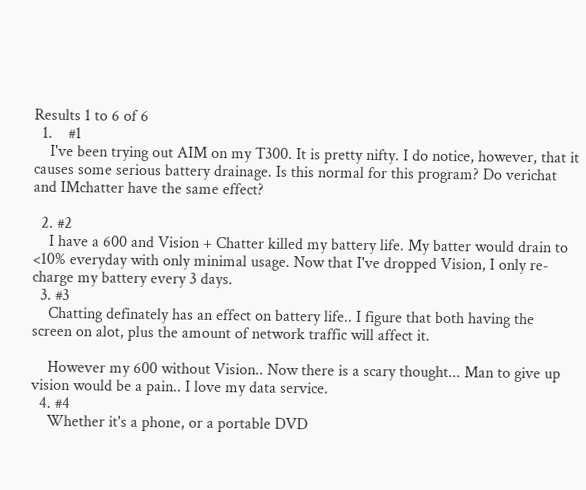Results 1 to 6 of 6
  1.    #1
    I've been trying out AIM on my T300. It is pretty nifty. I do notice, however, that it causes some serious battery drainage. Is this normal for this program? Do verichat and IMchatter have the same effect?

  2. #2
    I have a 600 and Vision + Chatter killed my battery life. My batter would drain to <10% everyday with only minimal usage. Now that I've dropped Vision, I only re-charge my battery every 3 days.
  3. #3
    Chatting definately has an effect on battery life.. I figure that both having the screen on alot, plus the amount of network traffic will affect it.

    However my 600 without Vision.. Now there is a scary thought... Man to give up vision would be a pain.. I love my data service.
  4. #4
    Whether it's a phone, or a portable DVD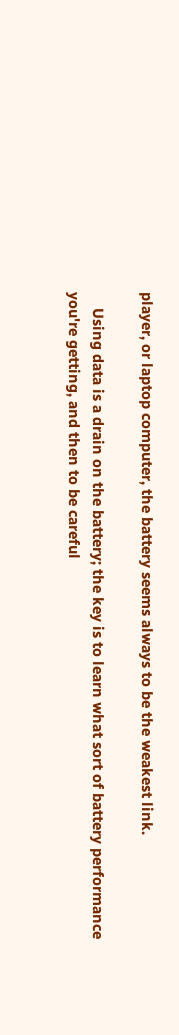player, or laptop computer, the battery seems always to be the weakest link.

    Using data is a drain on the battery; the key is to learn what sort of battery performance you're getting, and then to be careful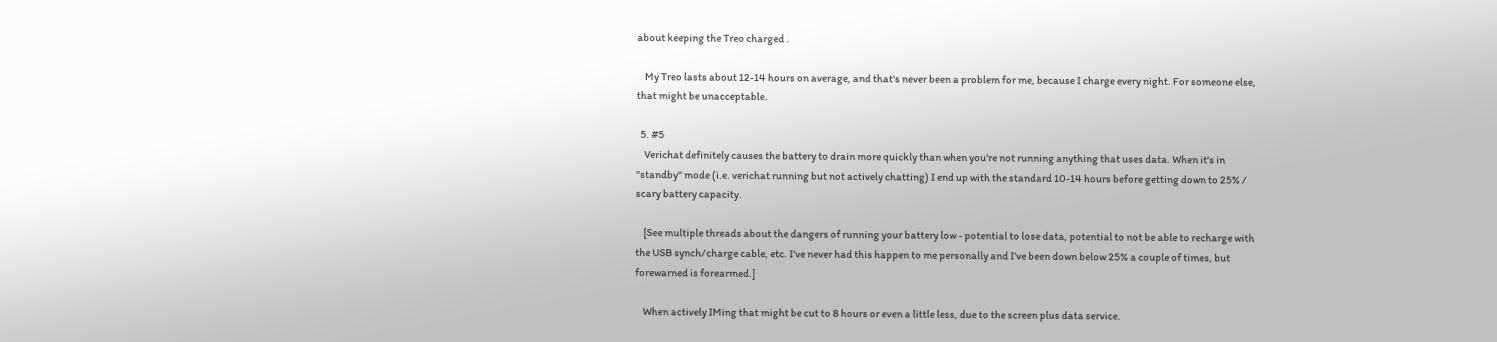about keeping the Treo charged .

    My Treo lasts about 12-14 hours on average, and that's never been a problem for me, because I charge every night. For someone else, that might be unacceptable.

  5. #5
    Verichat definitely causes the battery to drain more quickly than when you're not running anything that uses data. When it's in "standby" mode (i.e. verichat running but not actively chatting) I end up with the standard 10-14 hours before getting down to 25% / scary battery capacity.

    [See multiple threads about the dangers of running your battery low - potential to lose data, potential to not be able to recharge with the USB synch/charge cable, etc. I've never had this happen to me personally and I've been down below 25% a couple of times, but forewarned is forearmed.]

    When actively IMing that might be cut to 8 hours or even a little less, due to the screen plus data service.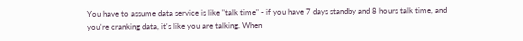You have to assume data service is like "talk time" - if you have 7 days standby and 8 hours talk time, and you're cranking data, it's like you are talking. When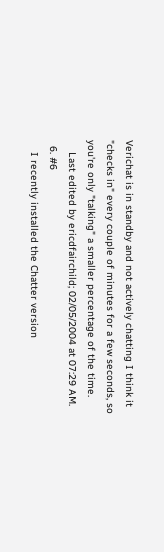Verichat is in standby and not actively chatting I think it "checks in" every couple of minutes for a few seconds, so you're only "talking" a smaller percentage of the time.
    Last edited by ericdfairchild; 02/05/2004 at 07:29 AM.
  6. #6
    I recently installed the Chatter version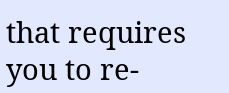that requires you to re-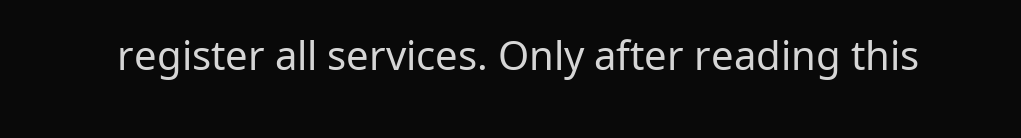register all services. Only after reading this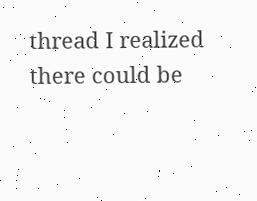thread I realized there could be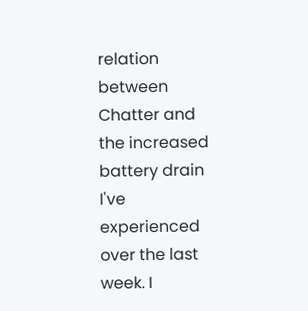relation between Chatter and the increased battery drain I've experienced over the last week. I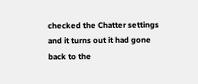checked the Chatter settings and it turns out it had gone back to the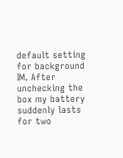default setting for background IM. After unchecking the box my battery suddenly lasts for two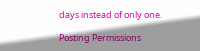days instead of only one.

Posting Permissions